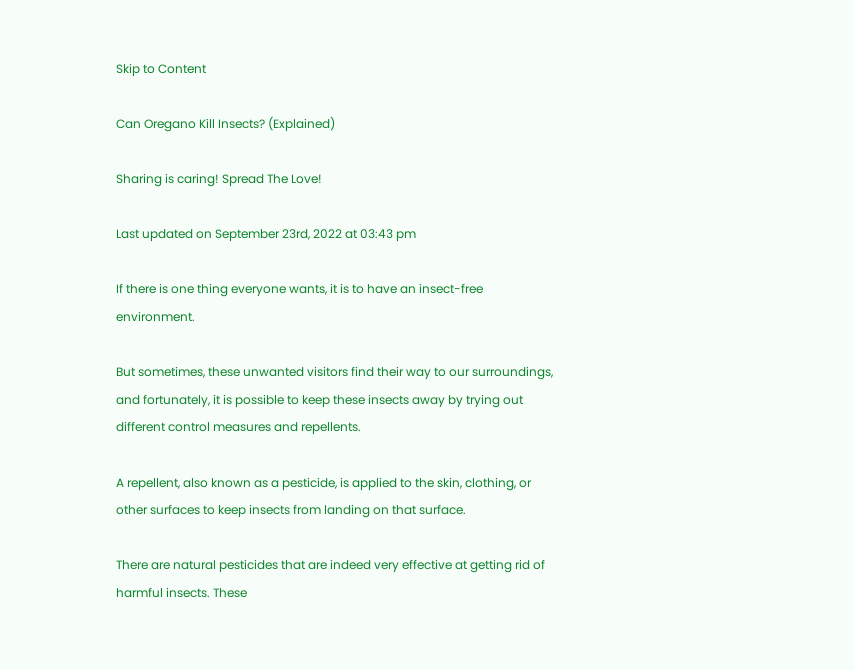Skip to Content

Can Oregano Kill Insects? (Explained)

Sharing is caring! Spread The Love!

Last updated on September 23rd, 2022 at 03:43 pm

If there is one thing everyone wants, it is to have an insect-free environment.

But sometimes, these unwanted visitors find their way to our surroundings, and fortunately, it is possible to keep these insects away by trying out different control measures and repellents.

A repellent, also known as a pesticide, is applied to the skin, clothing, or other surfaces to keep insects from landing on that surface.

There are natural pesticides that are indeed very effective at getting rid of harmful insects. These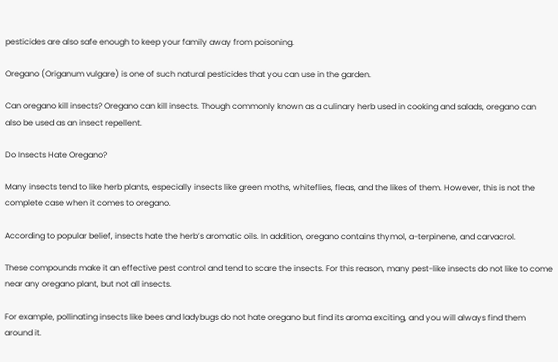pesticides are also safe enough to keep your family away from poisoning.

Oregano (Origanum vulgare) is one of such natural pesticides that you can use in the garden.

Can oregano kill insects? Oregano can kill insects. Though commonly known as a culinary herb used in cooking and salads, oregano can also be used as an insect repellent.

Do Insects Hate Oregano?

Many insects tend to like herb plants, especially insects like green moths, whiteflies, fleas, and the likes of them. However, this is not the complete case when it comes to oregano.

According to popular belief, insects hate the herb’s aromatic oils. In addition, oregano contains thymol, a-terpinene, and carvacrol.

These compounds make it an effective pest control and tend to scare the insects. For this reason, many pest-like insects do not like to come near any oregano plant, but not all insects.

For example, pollinating insects like bees and ladybugs do not hate oregano but find its aroma exciting, and you will always find them around it.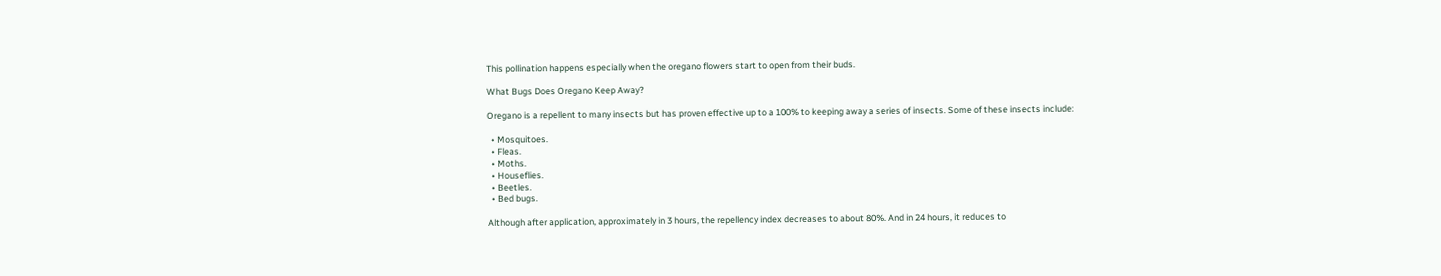This pollination happens especially when the oregano flowers start to open from their buds.

What Bugs Does Oregano Keep Away?

Oregano is a repellent to many insects but has proven effective up to a 100% to keeping away a series of insects. Some of these insects include:

  • Mosquitoes.
  • Fleas.
  • Moths.
  • Houseflies.
  • Beetles.
  • Bed bugs.

Although after application, approximately in 3 hours, the repellency index decreases to about 80%. And in 24 hours, it reduces to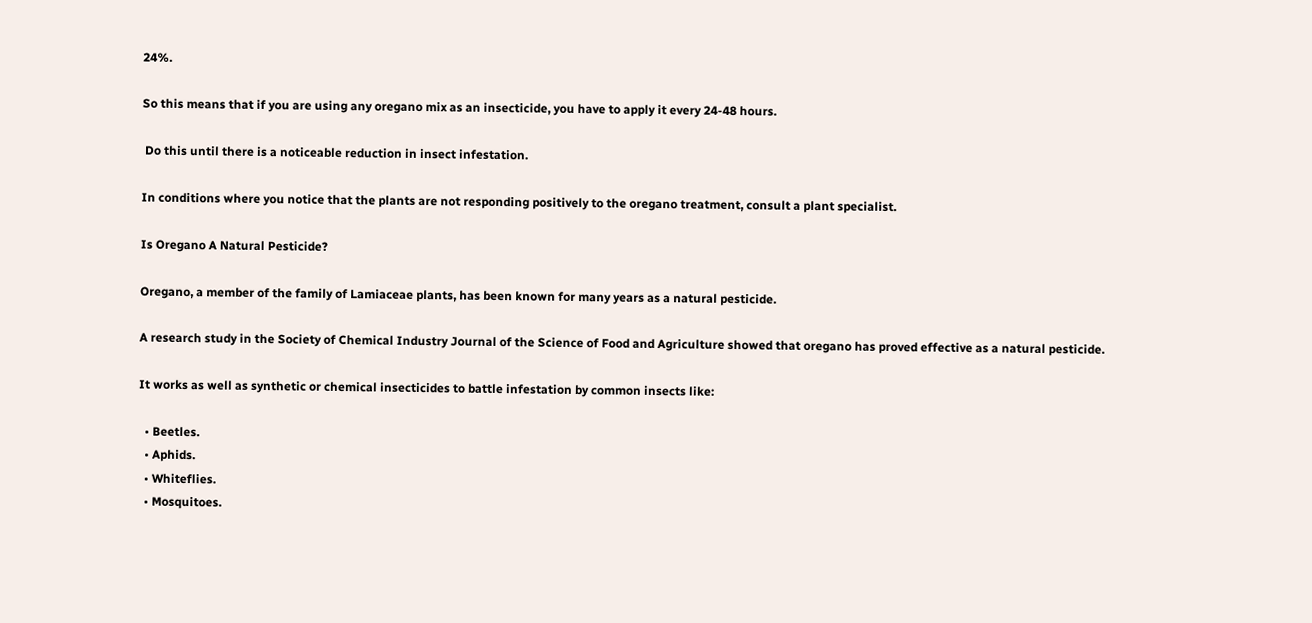24%.

So this means that if you are using any oregano mix as an insecticide, you have to apply it every 24-48 hours.

 Do this until there is a noticeable reduction in insect infestation.

In conditions where you notice that the plants are not responding positively to the oregano treatment, consult a plant specialist.

Is Oregano A Natural Pesticide?

Oregano, a member of the family of Lamiaceae plants, has been known for many years as a natural pesticide.

A research study in the Society of Chemical Industry Journal of the Science of Food and Agriculture showed that oregano has proved effective as a natural pesticide.

It works as well as synthetic or chemical insecticides to battle infestation by common insects like:

  • Beetles.
  • Aphids.
  • Whiteflies.
  • Mosquitoes.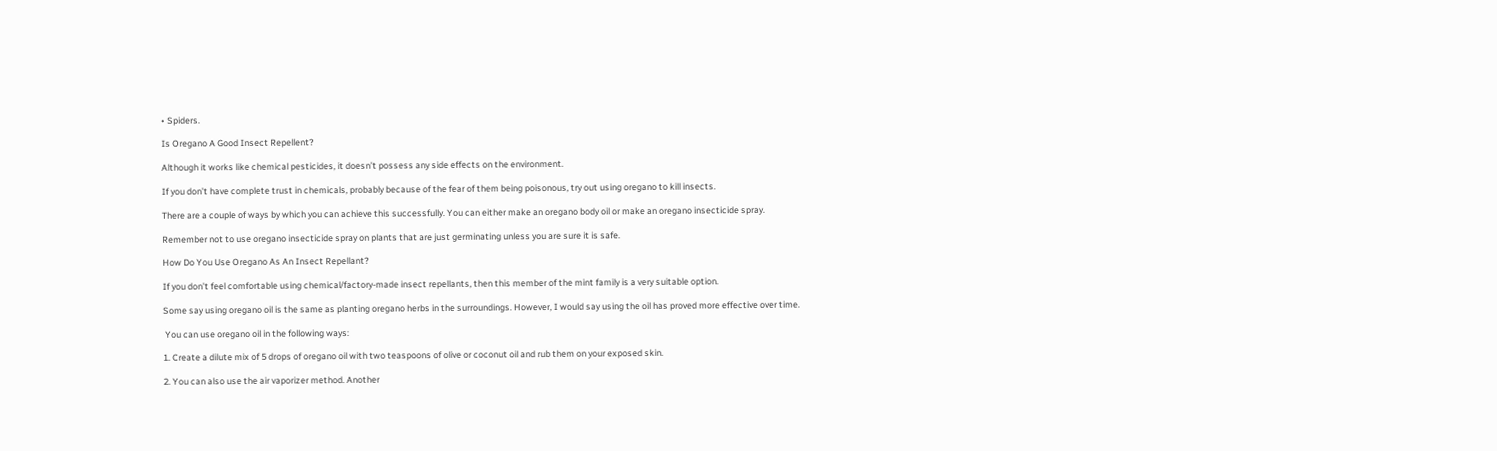• Spiders.

Is Oregano A Good Insect Repellent?

Although it works like chemical pesticides, it doesn’t possess any side effects on the environment.

If you don’t have complete trust in chemicals, probably because of the fear of them being poisonous, try out using oregano to kill insects.

There are a couple of ways by which you can achieve this successfully. You can either make an oregano body oil or make an oregano insecticide spray.

Remember not to use oregano insecticide spray on plants that are just germinating unless you are sure it is safe.

How Do You Use Oregano As An Insect Repellant?

If you don’t feel comfortable using chemical/factory-made insect repellants, then this member of the mint family is a very suitable option.

Some say using oregano oil is the same as planting oregano herbs in the surroundings. However, I would say using the oil has proved more effective over time.

 You can use oregano oil in the following ways:

1. Create a dilute mix of 5 drops of oregano oil with two teaspoons of olive or coconut oil and rub them on your exposed skin.

2. You can also use the air vaporizer method. Another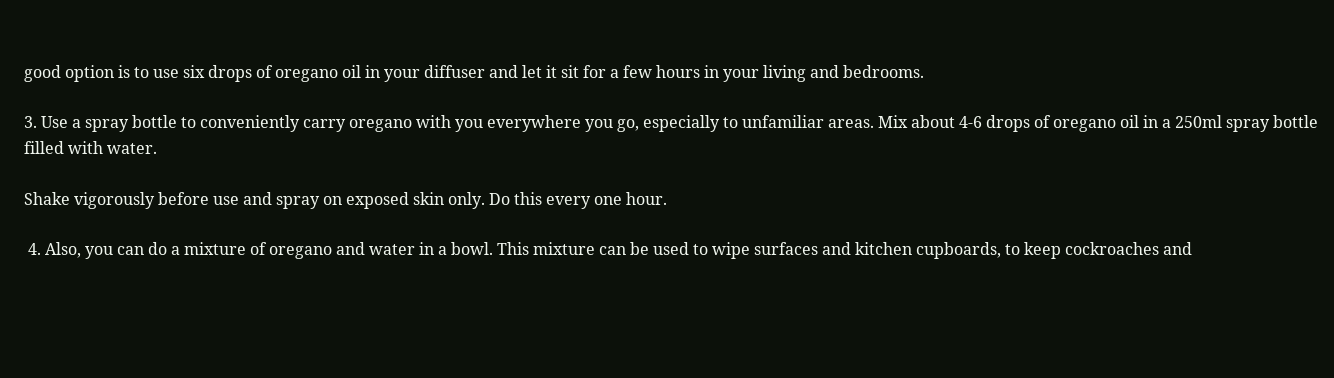good option is to use six drops of oregano oil in your diffuser and let it sit for a few hours in your living and bedrooms.

3. Use a spray bottle to conveniently carry oregano with you everywhere you go, especially to unfamiliar areas. Mix about 4-6 drops of oregano oil in a 250ml spray bottle filled with water.

Shake vigorously before use and spray on exposed skin only. Do this every one hour.

 4. Also, you can do a mixture of oregano and water in a bowl. This mixture can be used to wipe surfaces and kitchen cupboards, to keep cockroaches and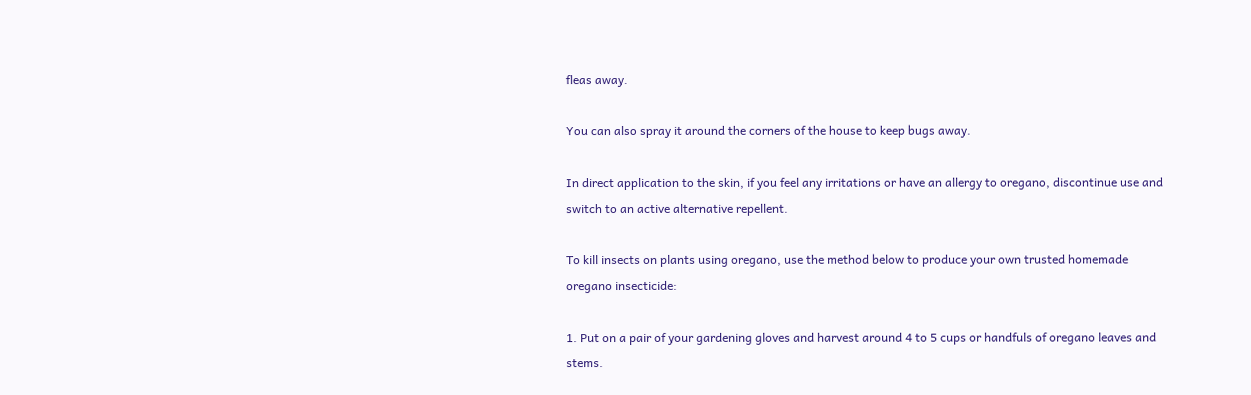fleas away.

You can also spray it around the corners of the house to keep bugs away.

In direct application to the skin, if you feel any irritations or have an allergy to oregano, discontinue use and switch to an active alternative repellent.

To kill insects on plants using oregano, use the method below to produce your own trusted homemade oregano insecticide:

1. Put on a pair of your gardening gloves and harvest around 4 to 5 cups or handfuls of oregano leaves and stems.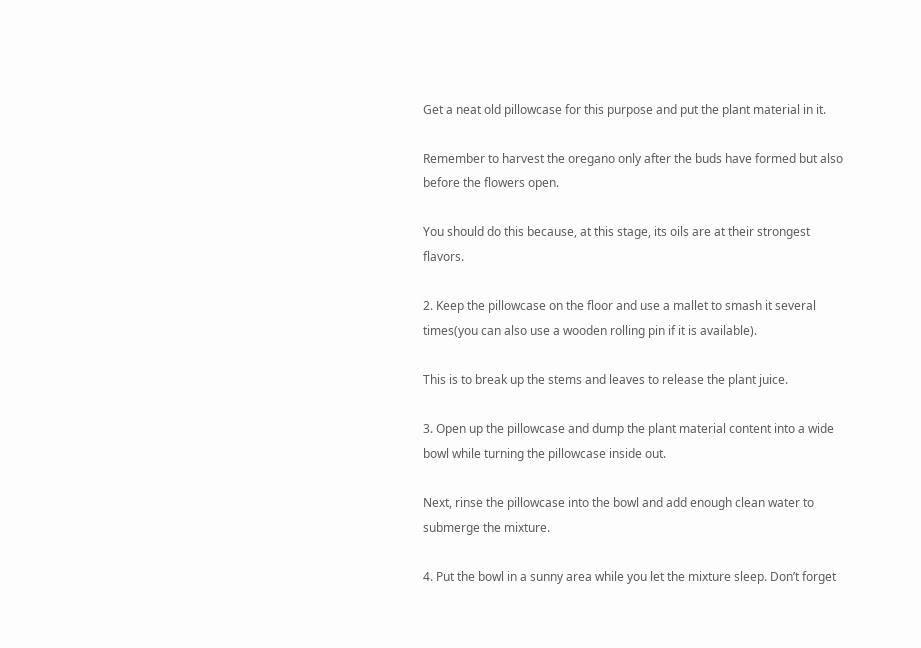Get a neat old pillowcase for this purpose and put the plant material in it.

Remember to harvest the oregano only after the buds have formed but also before the flowers open.

You should do this because, at this stage, its oils are at their strongest flavors.

2. Keep the pillowcase on the floor and use a mallet to smash it several times(you can also use a wooden rolling pin if it is available).

This is to break up the stems and leaves to release the plant juice.

3. Open up the pillowcase and dump the plant material content into a wide bowl while turning the pillowcase inside out.

Next, rinse the pillowcase into the bowl and add enough clean water to submerge the mixture.

4. Put the bowl in a sunny area while you let the mixture sleep. Don’t forget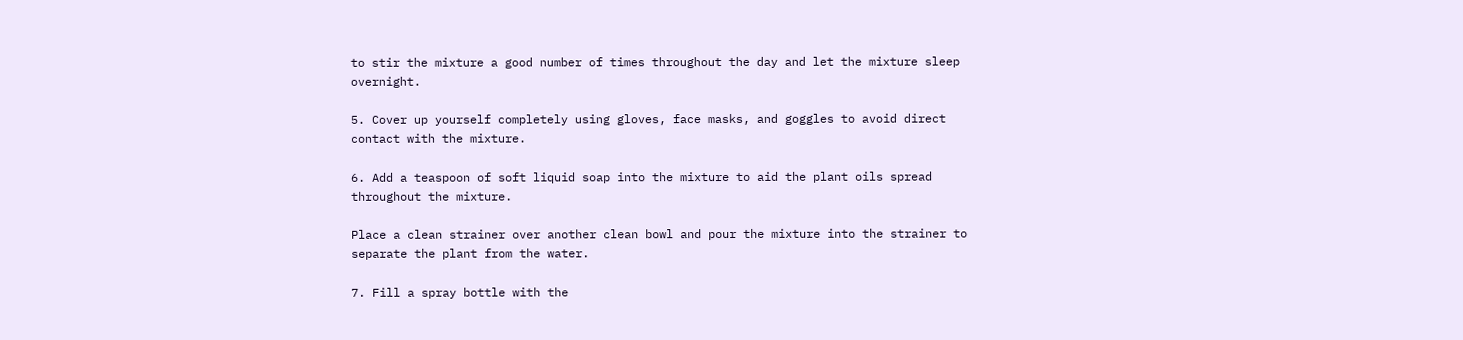to stir the mixture a good number of times throughout the day and let the mixture sleep overnight.

5. Cover up yourself completely using gloves, face masks, and goggles to avoid direct contact with the mixture.

6. Add a teaspoon of soft liquid soap into the mixture to aid the plant oils spread throughout the mixture.

Place a clean strainer over another clean bowl and pour the mixture into the strainer to separate the plant from the water.

7. Fill a spray bottle with the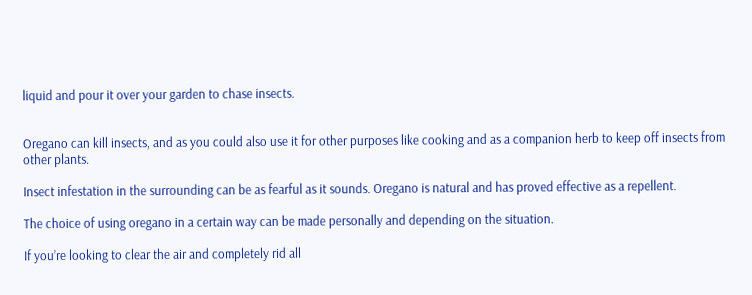liquid and pour it over your garden to chase insects.


Oregano can kill insects, and as you could also use it for other purposes like cooking and as a companion herb to keep off insects from other plants.

Insect infestation in the surrounding can be as fearful as it sounds. Oregano is natural and has proved effective as a repellent.

The choice of using oregano in a certain way can be made personally and depending on the situation.

If you’re looking to clear the air and completely rid all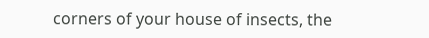corners of your house of insects, the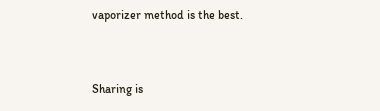vaporizer method is the best.


Sharing is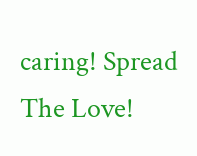caring! Spread The Love!